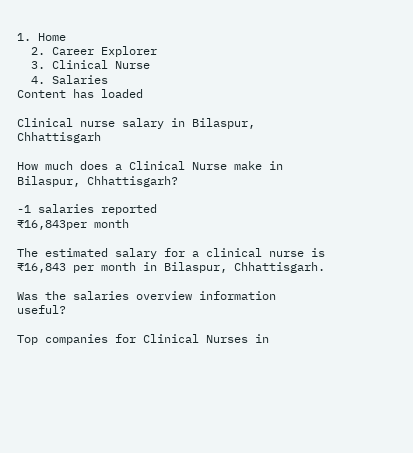1. Home
  2. Career Explorer
  3. Clinical Nurse
  4. Salaries
Content has loaded

Clinical nurse salary in Bilaspur, Chhattisgarh

How much does a Clinical Nurse make in Bilaspur, Chhattisgarh?

-1 salaries reported
₹16,843per month

The estimated salary for a clinical nurse is ₹16,843 per month in Bilaspur, Chhattisgarh.

Was the salaries overview information useful?

Top companies for Clinical Nurses in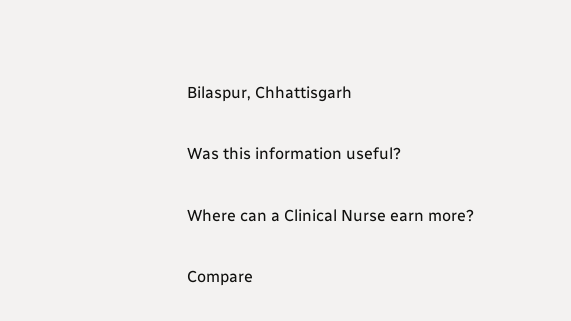Bilaspur, Chhattisgarh

Was this information useful?

Where can a Clinical Nurse earn more?

Compare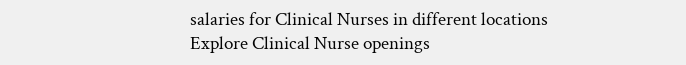salaries for Clinical Nurses in different locations
Explore Clinical Nurse openings